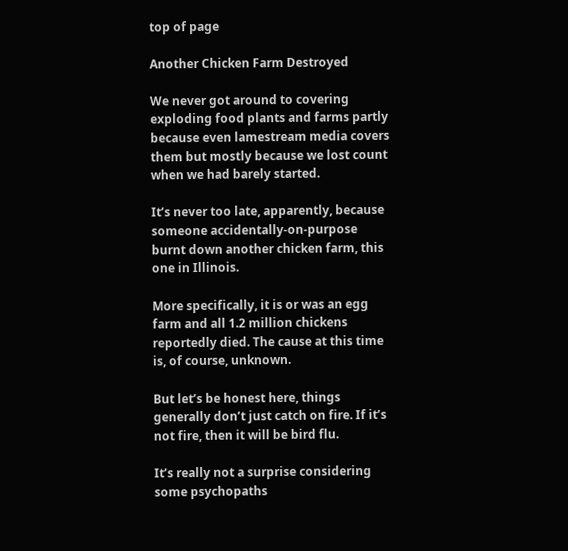top of page

Another Chicken Farm Destroyed

We never got around to covering exploding food plants and farms partly because even lamestream media covers them but mostly because we lost count when we had barely started.

It’s never too late, apparently, because someone accidentally-on-purpose burnt down another chicken farm, this one in Illinois.

More specifically, it is or was an egg farm and all 1.2 million chickens reportedly died. The cause at this time is, of course, unknown.

But let’s be honest here, things generally don’t just catch on fire. If it’s not fire, then it will be bird flu.

It’s really not a surprise considering some psychopaths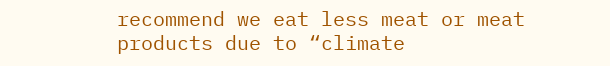recommend we eat less meat or meat products due to “climate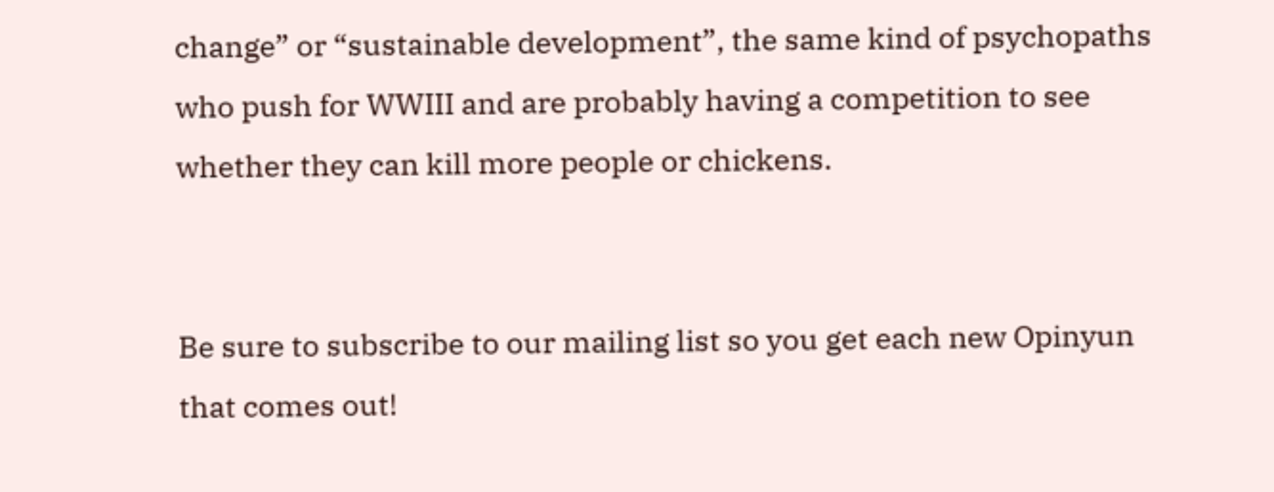change” or “sustainable development”, the same kind of psychopaths who push for WWIII and are probably having a competition to see whether they can kill more people or chickens.


Be sure to subscribe to our mailing list so you get each new Opinyun that comes out!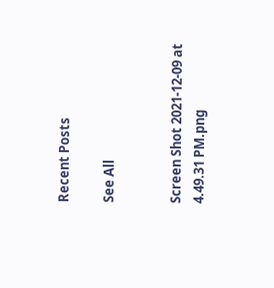Recent Posts

See All


Screen Shot 2021-12-09 at 4.49.31 PM.png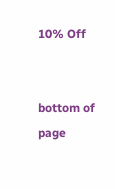10% Off


bottom of page